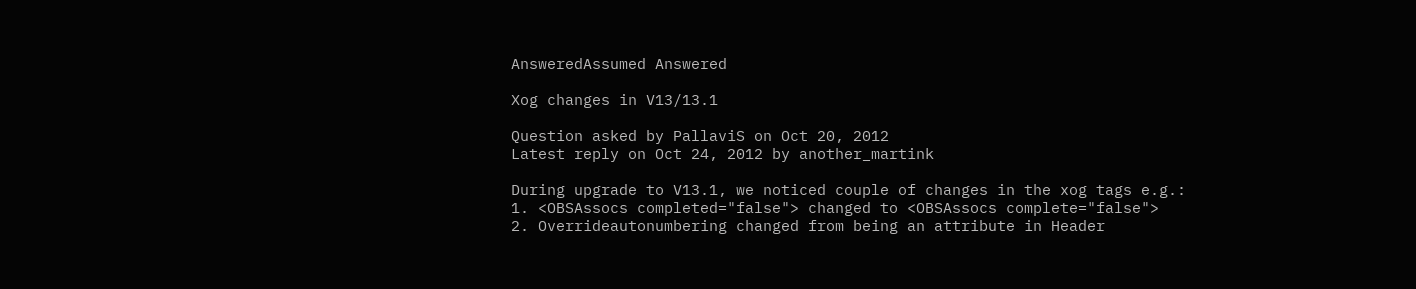AnsweredAssumed Answered

Xog changes in V13/13.1

Question asked by PallaviS on Oct 20, 2012
Latest reply on Oct 24, 2012 by another_martink

During upgrade to V13.1, we noticed couple of changes in the xog tags e.g.:
1. <OBSAssocs completed="false"> changed to <OBSAssocs complete="false">
2. Overrideautonumbering changed from being an attribute in Header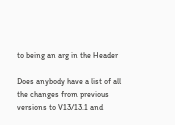to being an arg in the Header

Does anybody have a list of all the changes from previous versions to V13/13.1 and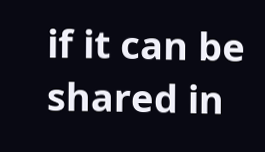if it can be shared in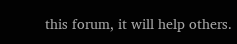this forum, it will help others.